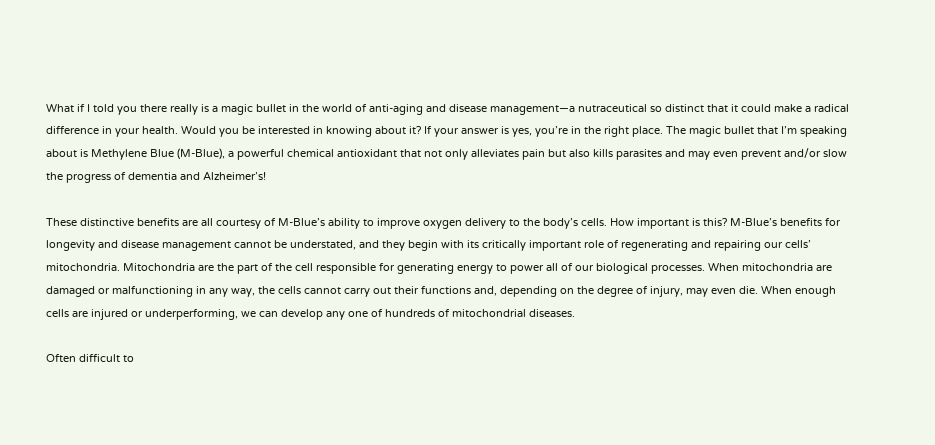What if I told you there really is a magic bullet in the world of anti-aging and disease management—a nutraceutical so distinct that it could make a radical difference in your health. Would you be interested in knowing about it? If your answer is yes, you’re in the right place. The magic bullet that I’m speaking about is Methylene Blue (M-Blue), a powerful chemical antioxidant that not only alleviates pain but also kills parasites and may even prevent and/or slow the progress of dementia and Alzheimer’s!

These distinctive benefits are all courtesy of M-Blue’s ability to improve oxygen delivery to the body’s cells. How important is this? M-Blue’s benefits for longevity and disease management cannot be understated, and they begin with its critically important role of regenerating and repairing our cells’ mitochondria. Mitochondria are the part of the cell responsible for generating energy to power all of our biological processes. When mitochondria are damaged or malfunctioning in any way, the cells cannot carry out their functions and, depending on the degree of injury, may even die. When enough cells are injured or underperforming, we can develop any one of hundreds of mitochondrial diseases.

Often difficult to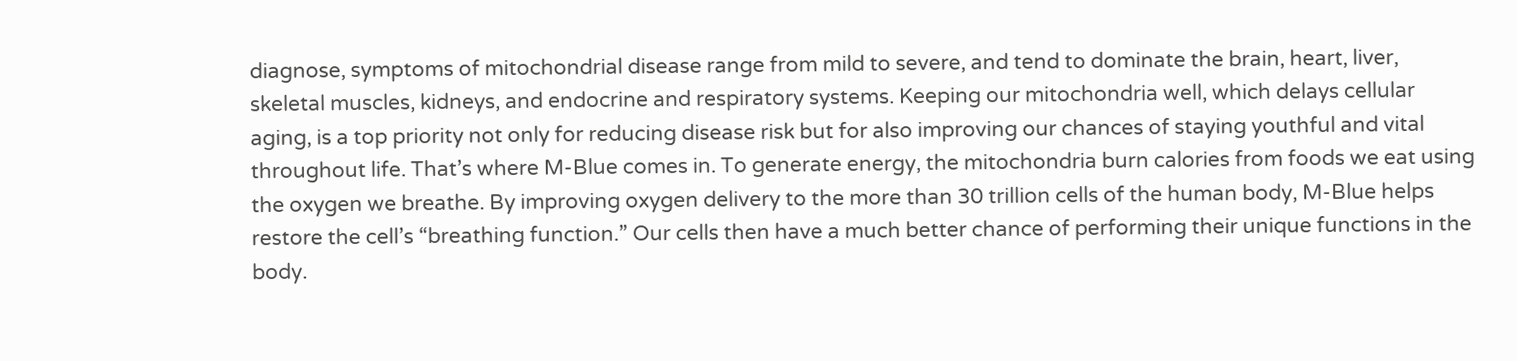diagnose, symptoms of mitochondrial disease range from mild to severe, and tend to dominate the brain, heart, liver, skeletal muscles, kidneys, and endocrine and respiratory systems. Keeping our mitochondria well, which delays cellular aging, is a top priority not only for reducing disease risk but for also improving our chances of staying youthful and vital throughout life. That’s where M-Blue comes in. To generate energy, the mitochondria burn calories from foods we eat using the oxygen we breathe. By improving oxygen delivery to the more than 30 trillion cells of the human body, M-Blue helps restore the cell’s “breathing function.” Our cells then have a much better chance of performing their unique functions in the body.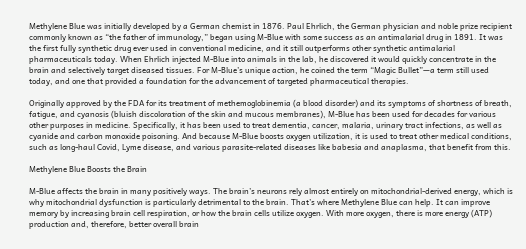Methylene Blue was initially developed by a German chemist in 1876. Paul Ehrlich, the German physician and noble prize recipient commonly known as “the father of immunology,” began using M-Blue with some success as an antimalarial drug in 1891. It was the first fully synthetic drug ever used in conventional medicine, and it still outperforms other synthetic antimalarial pharmaceuticals today. When Ehrlich injected M-Blue into animals in the lab, he discovered it would quickly concentrate in the brain and selectively target diseased tissues. For M-Blue’s unique action, he coined the term “Magic Bullet”—a term still used today, and one that provided a foundation for the advancement of targeted pharmaceutical therapies.

Originally approved by the FDA for its treatment of methemoglobinemia (a blood disorder) and its symptoms of shortness of breath, fatigue, and cyanosis (bluish discoloration of the skin and mucous membranes), M-Blue has been used for decades for various other purposes in medicine. Specifically, it has been used to treat dementia, cancer, malaria, urinary tract infections, as well as cyanide and carbon monoxide poisoning. And because M-Blue boosts oxygen utilization, it is used to treat other medical conditions, such as long-haul Covid, Lyme disease, and various parasite-related diseases like babesia and anaplasma, that benefit from this.

Methylene Blue Boosts the Brain

M-Blue affects the brain in many positively ways. The brain’s neurons rely almost entirely on mitochondrial-derived energy, which is why mitochondrial dysfunction is particularly detrimental to the brain. That’s where Methylene Blue can help. It can improve memory by increasing brain cell respiration, or how the brain cells utilize oxygen. With more oxygen, there is more energy (ATP) production and, therefore, better overall brain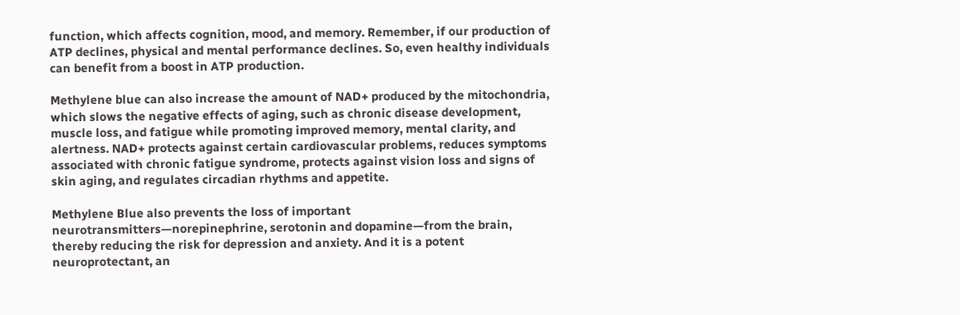function, which affects cognition, mood, and memory. Remember, if our production of ATP declines, physical and mental performance declines. So, even healthy individuals can benefit from a boost in ATP production.

Methylene blue can also increase the amount of NAD+ produced by the mitochondria, which slows the negative effects of aging, such as chronic disease development, muscle loss, and fatigue while promoting improved memory, mental clarity, and alertness. NAD+ protects against certain cardiovascular problems, reduces symptoms associated with chronic fatigue syndrome, protects against vision loss and signs of skin aging, and regulates circadian rhythms and appetite.

Methylene Blue also prevents the loss of important neurotransmitters—norepinephrine, serotonin and dopamine—from the brain, thereby reducing the risk for depression and anxiety. And it is a potent neuroprotectant, an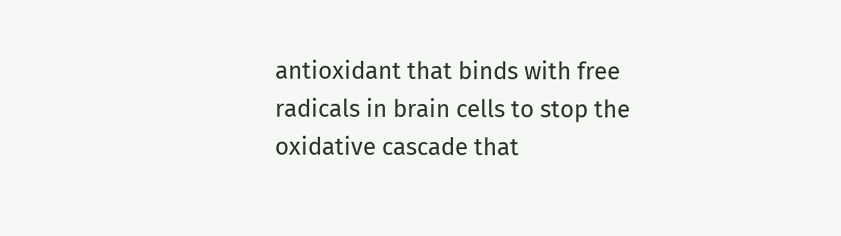antioxidant that binds with free radicals in brain cells to stop the oxidative cascade that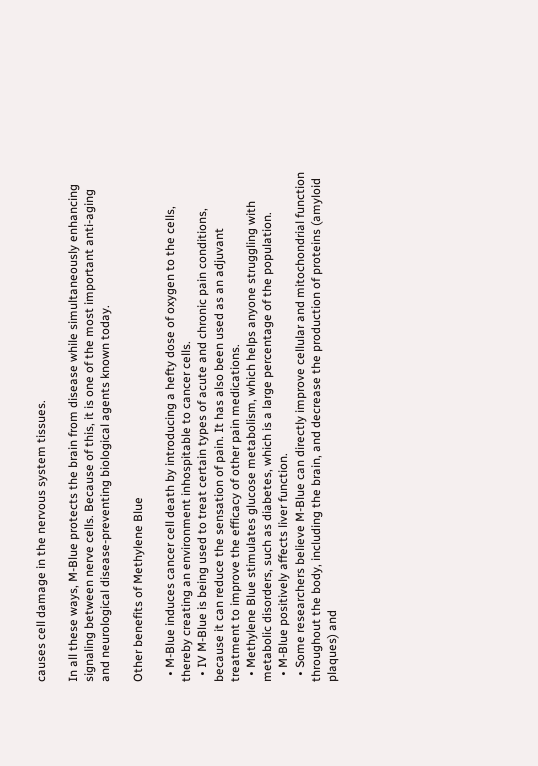causes cell damage in the nervous system tissues.

In all these ways, M-Blue protects the brain from disease while simultaneously enhancing signaling between nerve cells. Because of this, it is one of the most important anti-aging and neurological disease-preventing biological agents known today.

Other benefits of Methylene Blue

  • M-Blue induces cancer cell death by introducing a hefty dose of oxygen to the cells, thereby creating an environment inhospitable to cancer cells.
  • IV M-Blue is being used to treat certain types of acute and chronic pain conditions, because it can reduce the sensation of pain. It has also been used as an adjuvant treatment to improve the efficacy of other pain medications.
  • Methylene Blue stimulates glucose metabolism, which helps anyone struggling with metabolic disorders, such as diabetes, which is a large percentage of the population.
  • M-Blue positively affects liver function.
  • Some researchers believe M-Blue can directly improve cellular and mitochondrial function throughout the body, including the brain, and decrease the production of proteins (amyloid plaques) and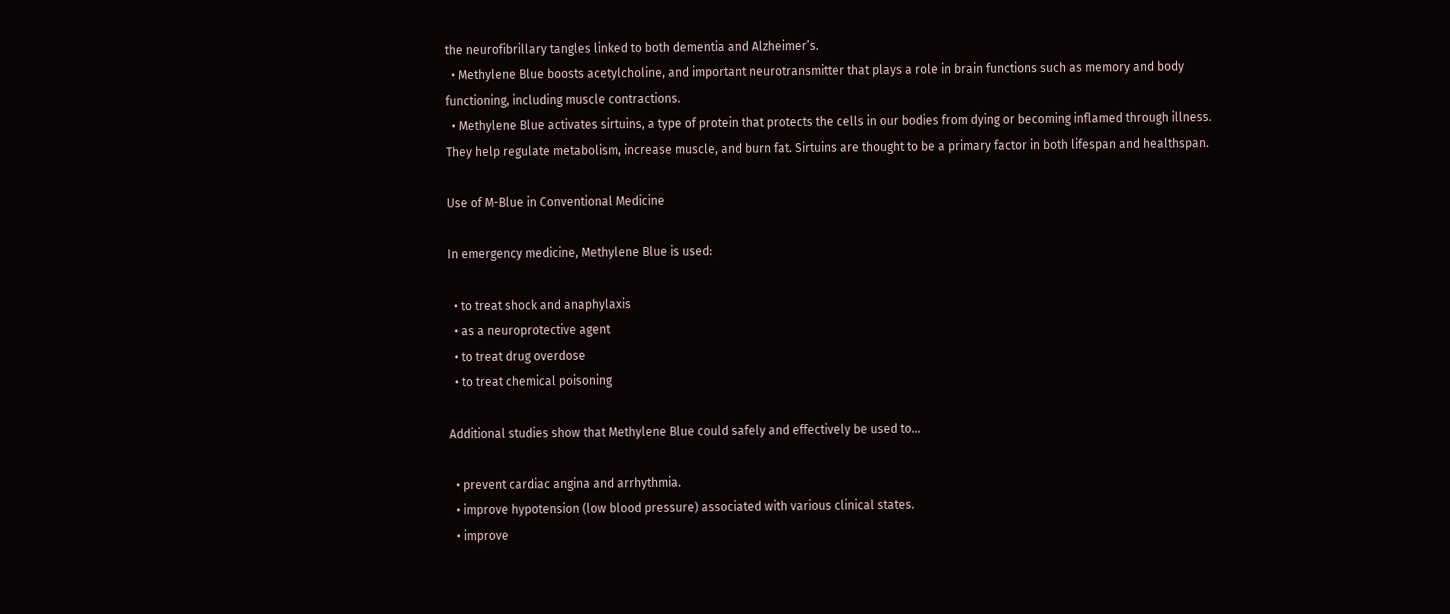the neurofibrillary tangles linked to both dementia and Alzheimer’s.
  • Methylene Blue boosts acetylcholine, and important neurotransmitter that plays a role in brain functions such as memory and body functioning, including muscle contractions.
  • Methylene Blue activates sirtuins, a type of protein that protects the cells in our bodies from dying or becoming inflamed through illness. They help regulate metabolism, increase muscle, and burn fat. Sirtuins are thought to be a primary factor in both lifespan and healthspan.

Use of M-Blue in Conventional Medicine

In emergency medicine, Methylene Blue is used:

  • to treat shock and anaphylaxis
  • as a neuroprotective agent
  • to treat drug overdose
  • to treat chemical poisoning

Additional studies show that Methylene Blue could safely and effectively be used to…

  • prevent cardiac angina and arrhythmia.
  • improve hypotension (low blood pressure) associated with various clinical states.
  • improve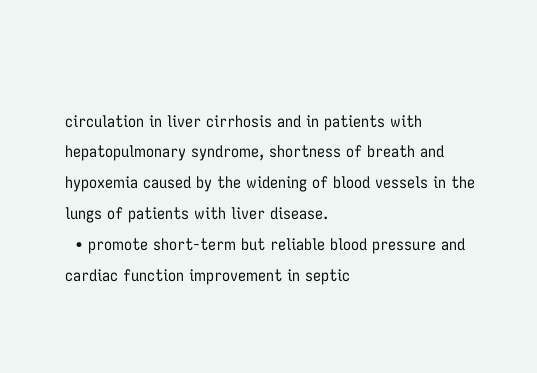circulation in liver cirrhosis and in patients with hepatopulmonary syndrome, shortness of breath and hypoxemia caused by the widening of blood vessels in the lungs of patients with liver disease.
  • promote short-term but reliable blood pressure and cardiac function improvement in septic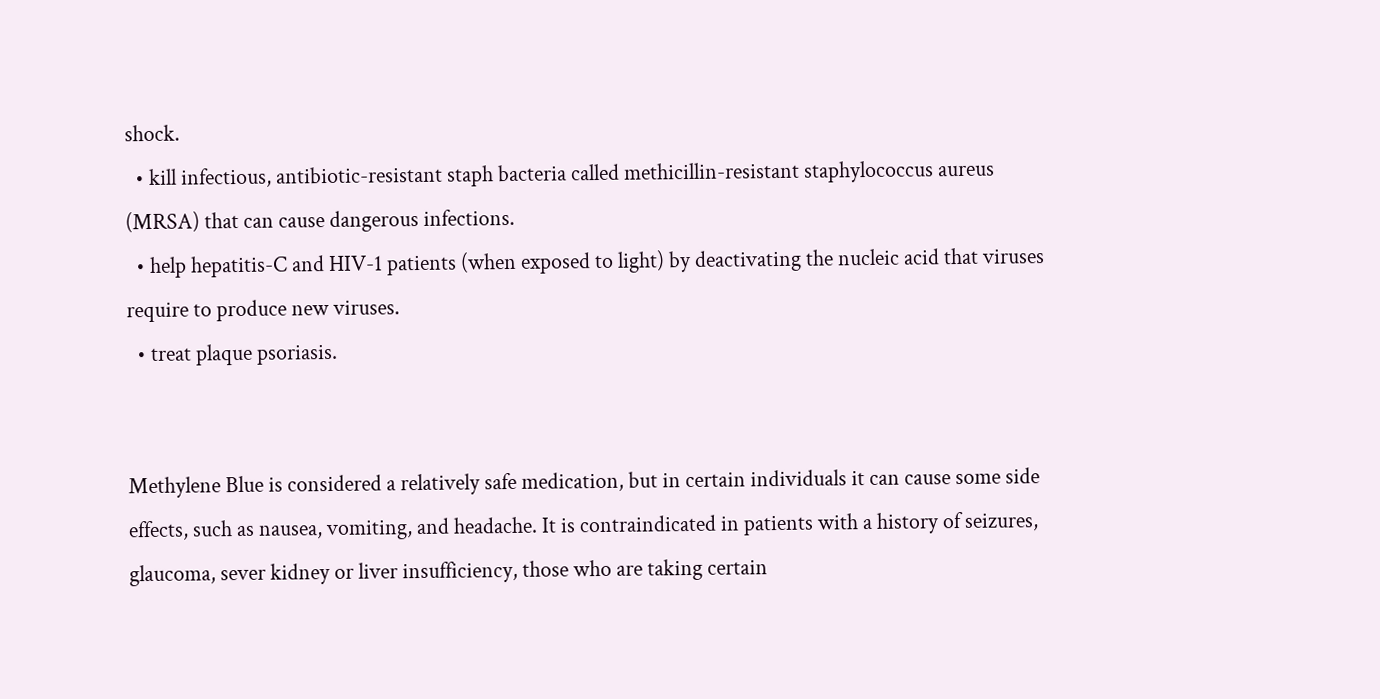shock.
  • kill infectious, antibiotic-resistant staph bacteria called methicillin-resistant staphylococcus aureus (MRSA) that can cause dangerous infections.
  • help hepatitis-C and HIV-1 patients (when exposed to light) by deactivating the nucleic acid that viruses require to produce new viruses.
  • treat plaque psoriasis.


Methylene Blue is considered a relatively safe medication, but in certain individuals it can cause some side effects, such as nausea, vomiting, and headache. It is contraindicated in patients with a history of seizures, glaucoma, sever kidney or liver insufficiency, those who are taking certain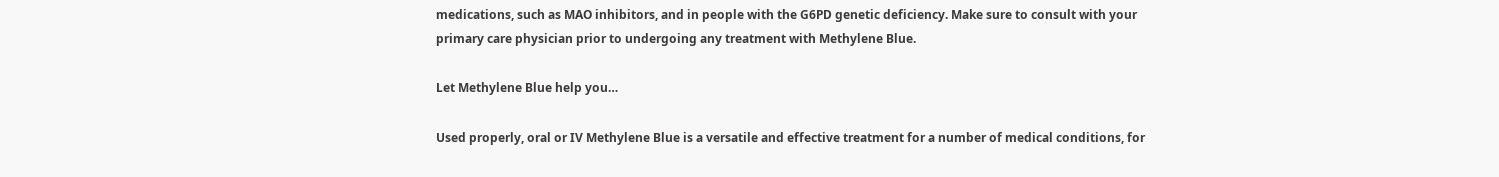medications, such as MAO inhibitors, and in people with the G6PD genetic deficiency. Make sure to consult with your primary care physician prior to undergoing any treatment with Methylene Blue.

Let Methylene Blue help you…

Used properly, oral or IV Methylene Blue is a versatile and effective treatment for a number of medical conditions, for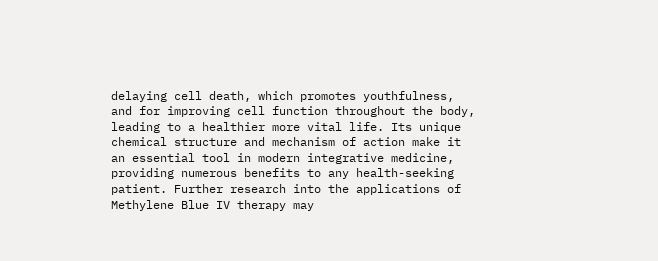delaying cell death, which promotes youthfulness, and for improving cell function throughout the body, leading to a healthier more vital life. Its unique chemical structure and mechanism of action make it an essential tool in modern integrative medicine, providing numerous benefits to any health-seeking patient. Further research into the applications of Methylene Blue IV therapy may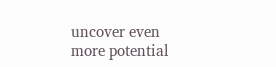uncover even more potential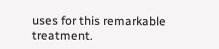uses for this remarkable treatment.